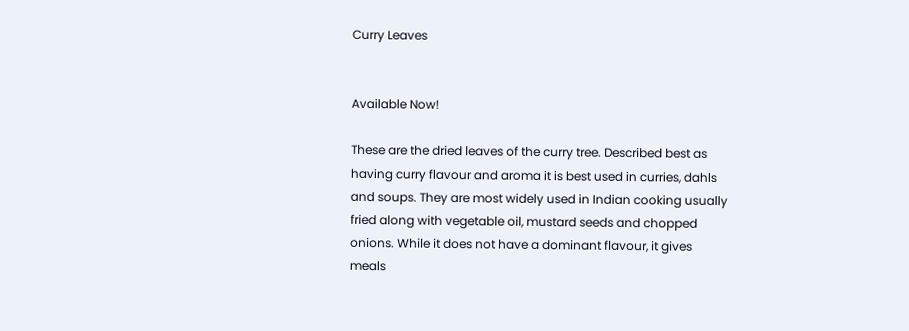Curry Leaves


Available Now!

These are the dried leaves of the curry tree. Described best as having curry flavour and aroma it is best used in curries, dahls and soups. They are most widely used in Indian cooking usually fried along with vegetable oil, mustard seeds and chopped onions. While it does not have a dominant flavour, it gives meals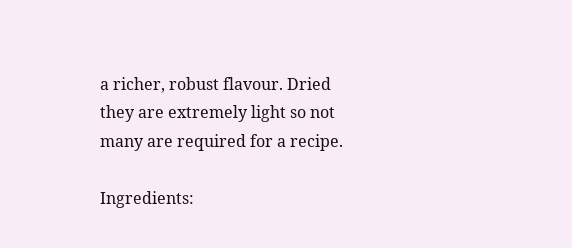a richer, robust flavour. Dried they are extremely light so not many are required for a recipe.

Ingredients: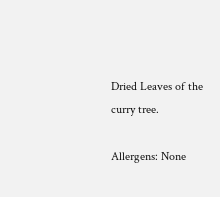Dried Leaves of the curry tree.

Allergens: None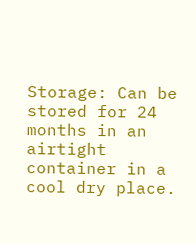Storage: Can be stored for 24 months in an airtight container in a cool dry place.